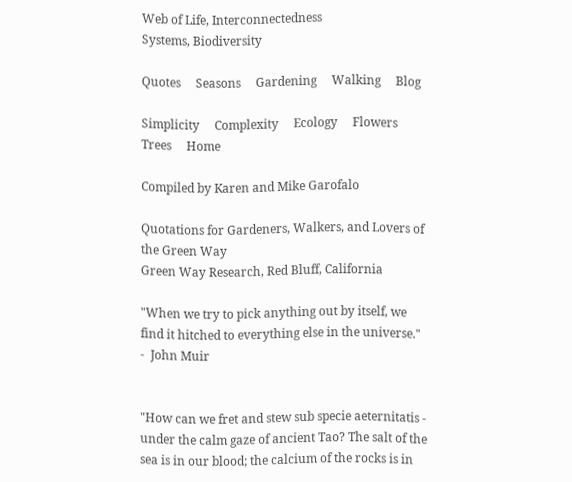Web of Life, Interconnectedness
Systems, Biodiversity

Quotes     Seasons     Gardening     Walking     Blog

Simplicity     Complexity     Ecology     Flowers     Trees     Home

Compiled by Karen and Mike Garofalo

Quotations for Gardeners, Walkers, and Lovers of the Green Way
Green Way Research, Red Bluff, California

"When we try to pick anything out by itself, we find it hitched to everything else in the universe."
-  John Muir


"How can we fret and stew sub specie aeternitatis - under the calm gaze of ancient Tao? The salt of the sea is in our blood; the calcium of the rocks is in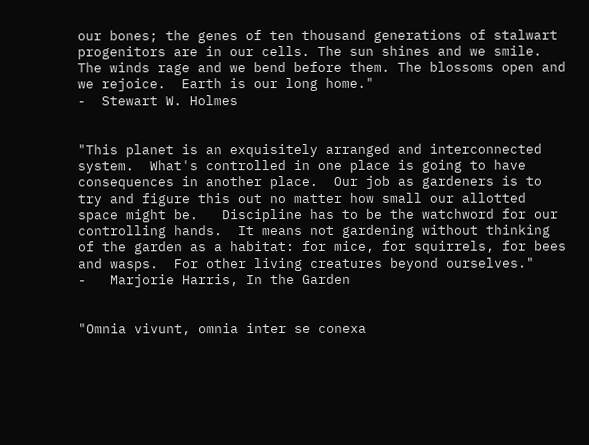our bones; the genes of ten thousand generations of stalwart progenitors are in our cells. The sun shines and we smile. The winds rage and we bend before them. The blossoms open and we rejoice.  Earth is our long home."
-  Stewart W. Holmes


"This planet is an exquisitely arranged and interconnected system.  What's controlled in one place is going to have consequences in another place.  Our job as gardeners is to try and figure this out no matter how small our allotted space might be.   Discipline has to be the watchword for our controlling hands.  It means not gardening without thinking of the garden as a habitat: for mice, for squirrels, for bees and wasps.  For other living creatures beyond ourselves."
-   Marjorie Harris, In the Garden


"Omnia vivunt, omnia inter se conexa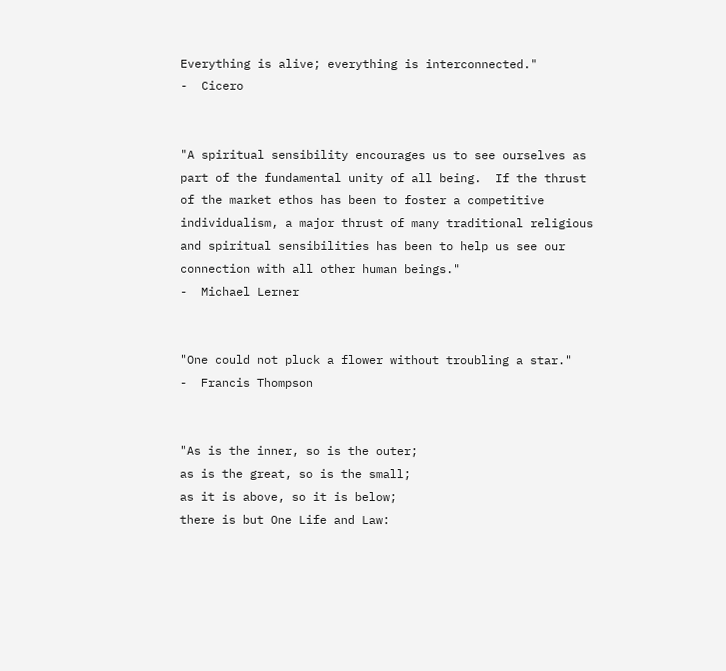Everything is alive; everything is interconnected."
-  Cicero


"A spiritual sensibility encourages us to see ourselves as part of the fundamental unity of all being.  If the thrust of the market ethos has been to foster a competitive individualism, a major thrust of many traditional religious and spiritual sensibilities has been to help us see our connection with all other human beings."
-  Michael Lerner


"One could not pluck a flower without troubling a star."
-  Francis Thompson


"As is the inner, so is the outer;
as is the great, so is the small;
as it is above, so it is below;
there is but One Life and Law: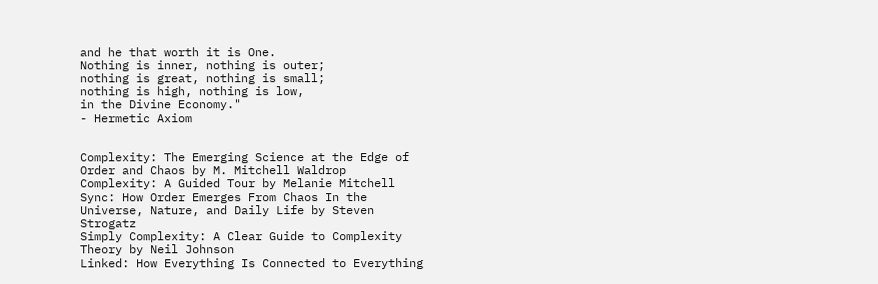and he that worth it is One.
Nothing is inner, nothing is outer;
nothing is great, nothing is small;
nothing is high, nothing is low,
in the Divine Economy."
- Hermetic Axiom


Complexity: The Emerging Science at the Edge of Order and Chaos by M. Mitchell Waldrop
Complexity: A Guided Tour by Melanie Mitchell
Sync: How Order Emerges From Chaos In the Universe, Nature, and Daily Life by Steven Strogatz
Simply Complexity: A Clear Guide to Complexity Theory by Neil Johnson
Linked: How Everything Is Connected to Everything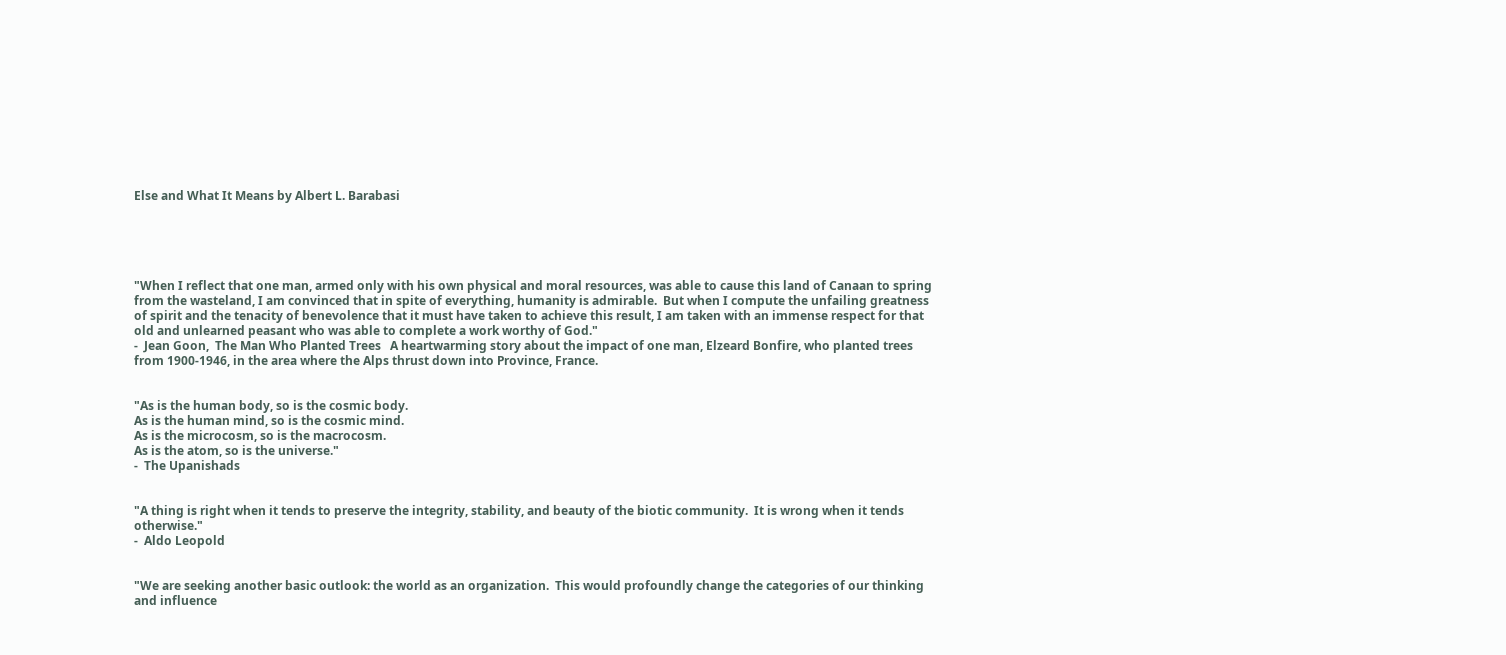Else and What It Means by Albert L. Barabasi





"When I reflect that one man, armed only with his own physical and moral resources, was able to cause this land of Canaan to spring from the wasteland, I am convinced that in spite of everything, humanity is admirable.  But when I compute the unfailing greatness of spirit and the tenacity of benevolence that it must have taken to achieve this result, I am taken with an immense respect for that old and unlearned peasant who was able to complete a work worthy of God."
-  Jean Goon,  The Man Who Planted Trees   A heartwarming story about the impact of one man, Elzeard Bonfire, who planted trees from 1900-1946, in the area where the Alps thrust down into Province, France.


"As is the human body, so is the cosmic body.
As is the human mind, so is the cosmic mind.
As is the microcosm, so is the macrocosm.
As is the atom, so is the universe."
-  The Upanishads


"A thing is right when it tends to preserve the integrity, stability, and beauty of the biotic community.  It is wrong when it tends otherwise."
-  Aldo Leopold


"We are seeking another basic outlook: the world as an organization.  This would profoundly change the categories of our thinking and influence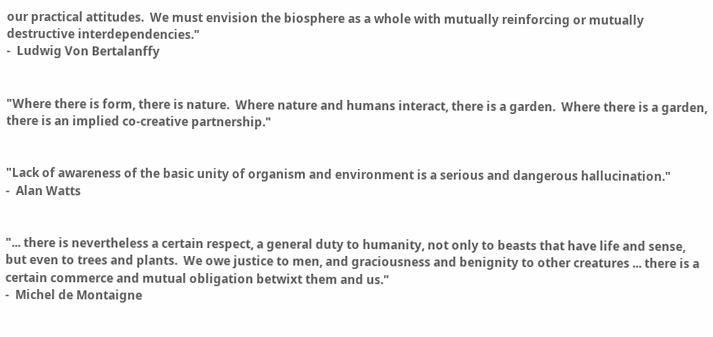our practical attitudes.  We must envision the biosphere as a whole with mutually reinforcing or mutually destructive interdependencies."
-  Ludwig Von Bertalanffy


"Where there is form, there is nature.  Where nature and humans interact, there is a garden.  Where there is a garden, there is an implied co-creative partnership."


"Lack of awareness of the basic unity of organism and environment is a serious and dangerous hallucination."
-  Alan Watts


"... there is nevertheless a certain respect, a general duty to humanity, not only to beasts that have life and sense, but even to trees and plants.  We owe justice to men, and graciousness and benignity to other creatures ... there is a certain commerce and mutual obligation betwixt them and us."
-  Michel de Montaigne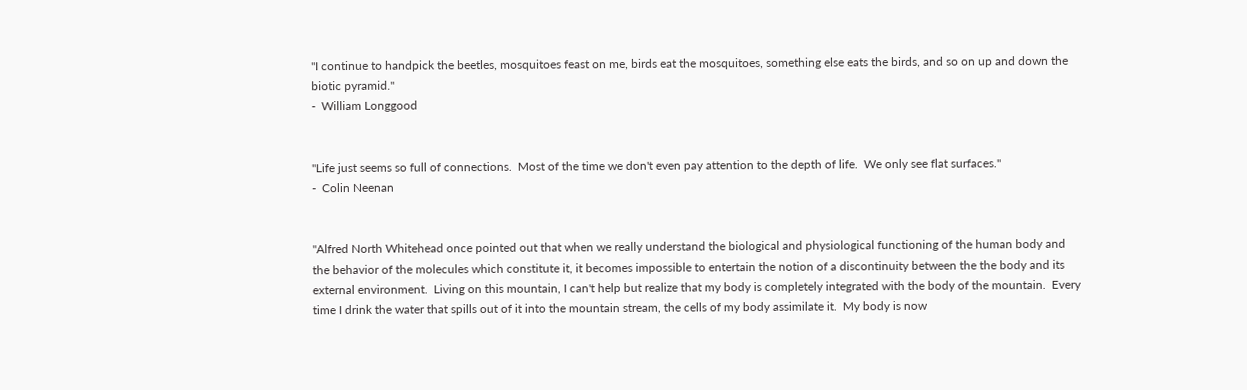"I continue to handpick the beetles, mosquitoes feast on me, birds eat the mosquitoes, something else eats the birds, and so on up and down the biotic pyramid."
-  William Longgood


"Life just seems so full of connections.  Most of the time we don't even pay attention to the depth of life.  We only see flat surfaces."
-  Colin Neenan


"Alfred North Whitehead once pointed out that when we really understand the biological and physiological functioning of the human body and the behavior of the molecules which constitute it, it becomes impossible to entertain the notion of a discontinuity between the the body and its external environment.  Living on this mountain, I can't help but realize that my body is completely integrated with the body of the mountain.  Every time I drink the water that spills out of it into the mountain stream, the cells of my body assimilate it.  My body is now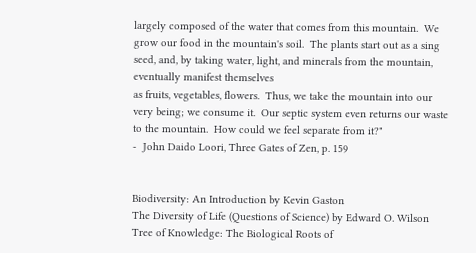largely composed of the water that comes from this mountain.  We grow our food in the mountain's soil.  The plants start out as a sing seed, and, by taking water, light, and minerals from the mountain, eventually manifest themselves
as fruits, vegetables, flowers.  Thus, we take the mountain into our very being; we consume it.  Our septic system even returns our waste to the mountain.  How could we feel separate from it?"
-  John Daido Loori, Three Gates of Zen, p. 159


Biodiversity: An Introduction by Kevin Gaston
The Diversity of Life (Questions of Science) by Edward O. Wilson
Tree of Knowledge: The Biological Roots of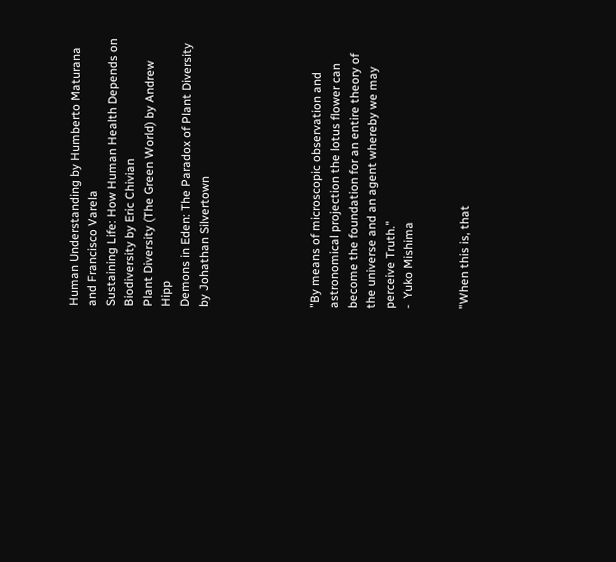Human Understanding by Humberto Maturana and Francisco Varela
Sustaining Life: How Human Health Depends on Biodiversity by Eric Chivian
Plant Diversity (The Green World) by Andrew Hipp
Demons in Eden: The Paradox of Plant Diversity by Johathan Silvertown





"By means of microscopic observation and astronomical projection the lotus flower can become the foundation for an entire theory of the universe and an agent whereby we may perceive Truth."
-  Yuko Mishima


"When this is, that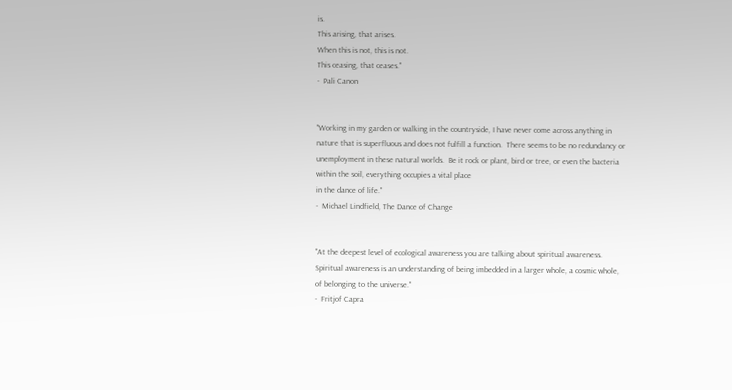is.
This arising, that arises.
When this is not, this is not.
This ceasing, that ceases."
-  Pali Canon


"Working in my garden or walking in the countryside, I have never come across anything in nature that is superfluous and does not fulfill a function.  There seems to be no redundancy or unemployment in these natural worlds.  Be it rock or plant, bird or tree, or even the bacteria within the soil, everything occupies a vital place
in the dance of life."
-  Michael Lindfield, The Dance of Change


"At the deepest level of ecological awareness you are talking about spiritual awareness.  Spiritual awareness is an understanding of being imbedded in a larger whole, a cosmic whole,  of belonging to the universe."
-  Fritjof Capra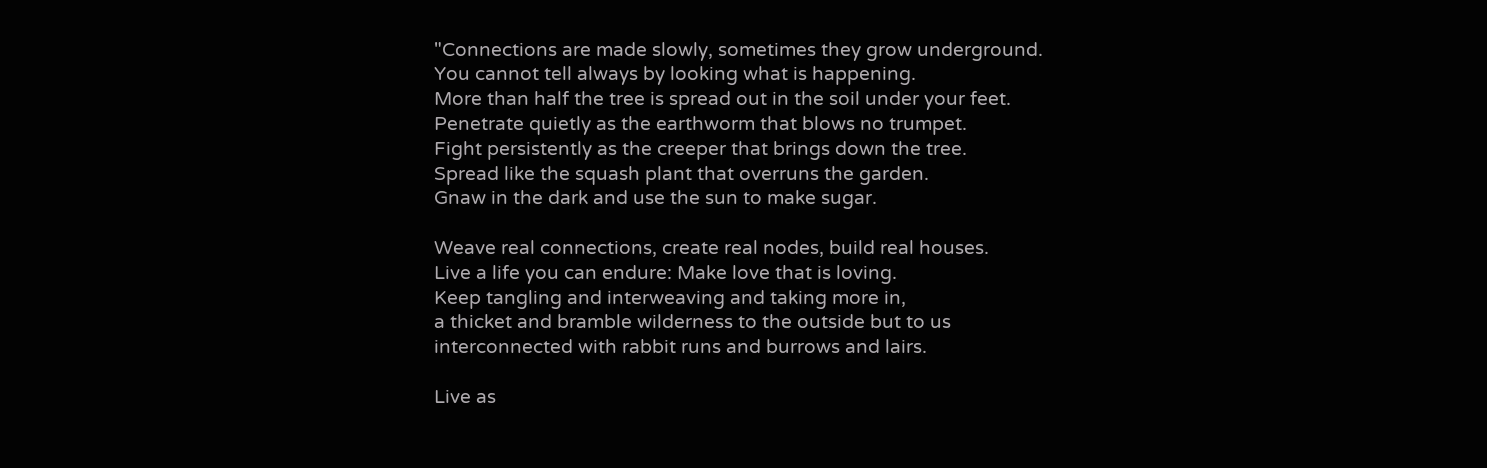"Connections are made slowly, sometimes they grow underground.
You cannot tell always by looking what is happening.
More than half the tree is spread out in the soil under your feet.
Penetrate quietly as the earthworm that blows no trumpet.
Fight persistently as the creeper that brings down the tree.
Spread like the squash plant that overruns the garden.
Gnaw in the dark and use the sun to make sugar.

Weave real connections, create real nodes, build real houses.
Live a life you can endure: Make love that is loving.
Keep tangling and interweaving and taking more in,
a thicket and bramble wilderness to the outside but to us
interconnected with rabbit runs and burrows and lairs.

Live as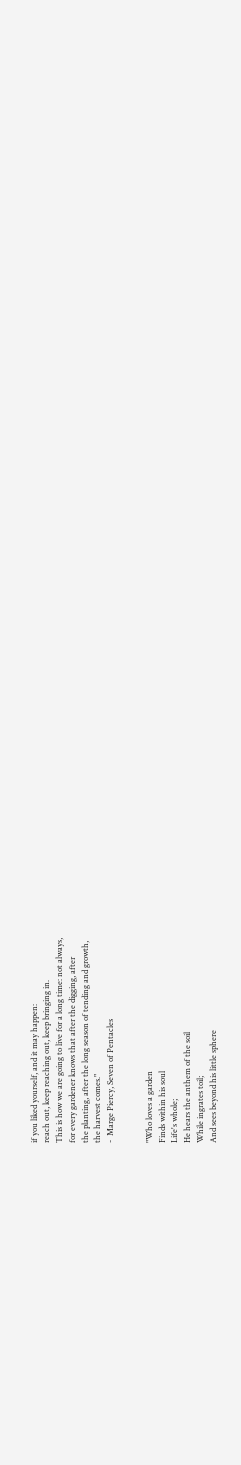if you liked yourself, and it may happen:
reach out, keep reaching out, keep bringing in.
This is how we are going to live for a long time: not always,
for every gardener knows that after the digging, after
the planting, after the long season of tending and growth,
the harvest comes."
-  Marge Piercy, Seven of Pentacles


"Who loves a garden
Finds within his soul
Life's whole;
He hears the anthem of the soil
While ingrates toil;
And sees beyond his little sphere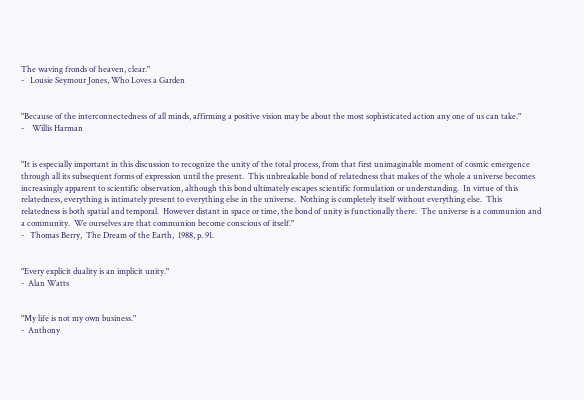The waving fronds of heaven, clear."
-   Lousie Seymour Jones, Who Loves a Garden


"Because of the interconnectedness of all minds, affirming a positive vision may be about the most sophisticated action any one of us can take."
-    Willis Harman


"It is especially important in this discussion to recognize the unity of the total process, from that first unimaginable moment of cosmic emergence through all its subsequent forms of expression until the present.  This unbreakable bond of relatedness that makes of the whole a universe becomes increasingly apparent to scientific observation, although this bond ultimately escapes scientific formulation or understanding.  In virtue of this relatedness, everything is intimately present to everything else in the universe.  Nothing is completely itself without everything else.  This relatedness is both spatial and temporal.  However distant in space or time, the bond of unity is functionally there.  The universe is a communion and a community.  We ourselves are that communion become conscious of itself."
-   Thomas Berry,  The Dream of the Earth,  1988, p. 91.


"Every explicit duality is an implicit unity."
-  Alan Watts


"My life is not my own business."
-  Anthony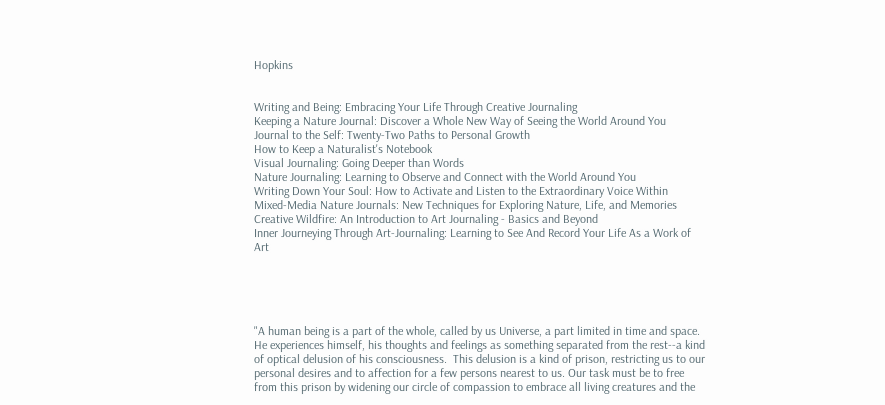Hopkins


Writing and Being: Embracing Your Life Through Creative Journaling
Keeping a Nature Journal: Discover a Whole New Way of Seeing the World Around You
Journal to the Self: Twenty-Two Paths to Personal Growth
How to Keep a Naturalist's Notebook
Visual Journaling: Going Deeper than Words
Nature Journaling: Learning to Observe and Connect with the World Around You
Writing Down Your Soul: How to Activate and Listen to the Extraordinary Voice Within
Mixed-Media Nature Journals: New Techniques for Exploring Nature, Life, and Memories
Creative Wildfire: An Introduction to Art Journaling - Basics and Beyond
Inner Journeying Through Art-Journaling: Learning to See And Record Your Life As a Work of Art





"A human being is a part of the whole, called by us Universe, a part limited in time and space.  He experiences himself, his thoughts and feelings as something separated from the rest--a kind of optical delusion of his consciousness.  This delusion is a kind of prison, restricting us to our personal desires and to affection for a few persons nearest to us. Our task must be to free from this prison by widening our circle of compassion to embrace all living creatures and the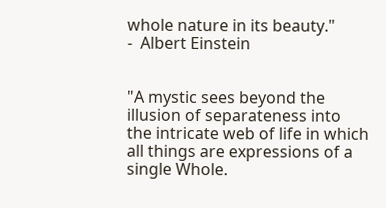whole nature in its beauty."
-  Albert Einstein


"A mystic sees beyond the illusion of separateness into the intricate web of life in which all things are expressions of a single Whole.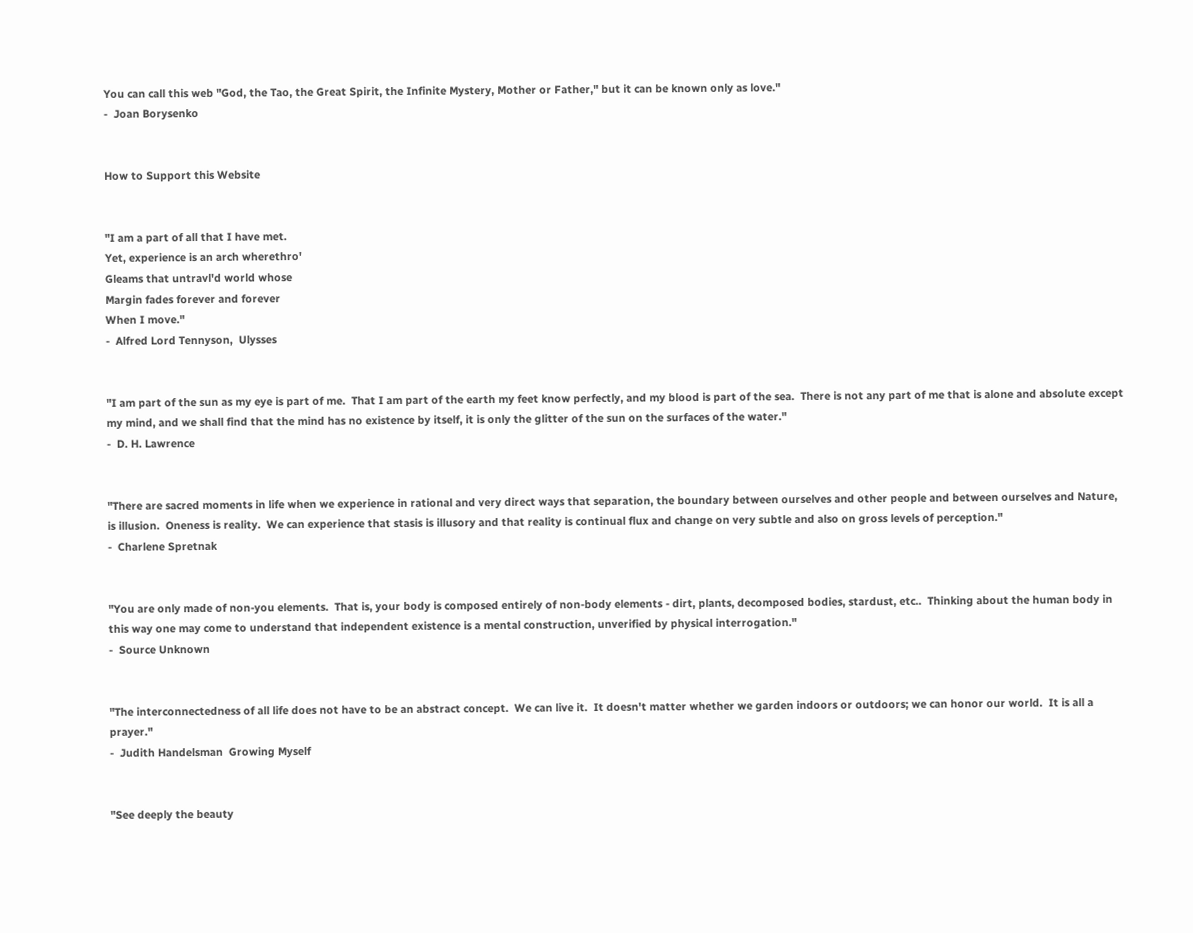You can call this web "God, the Tao, the Great Spirit, the Infinite Mystery, Mother or Father," but it can be known only as love."
-  Joan Borysenko


How to Support this Website


"I am a part of all that I have met.
Yet, experience is an arch wherethro'
Gleams that untravl'd world whose
Margin fades forever and forever
When I move."
-  Alfred Lord Tennyson,  Ulysses


"I am part of the sun as my eye is part of me.  That I am part of the earth my feet know perfectly, and my blood is part of the sea.  There is not any part of me that is alone and absolute except my mind, and we shall find that the mind has no existence by itself, it is only the glitter of the sun on the surfaces of the water."
-  D. H. Lawrence


"There are sacred moments in life when we experience in rational and very direct ways that separation, the boundary between ourselves and other people and between ourselves and Nature, is illusion.  Oneness is reality.  We can experience that stasis is illusory and that reality is continual flux and change on very subtle and also on gross levels of perception."
-  Charlene Spretnak


"You are only made of non-you elements.  That is, your body is composed entirely of non-body elements - dirt, plants, decomposed bodies, stardust, etc..  Thinking about the human body in this way one may come to understand that independent existence is a mental construction, unverified by physical interrogation."
-  Source Unknown


"The interconnectedness of all life does not have to be an abstract concept.  We can live it.  It doesn't matter whether we garden indoors or outdoors; we can honor our world.  It is all a prayer."
-  Judith Handelsman  Growing Myself


"See deeply the beauty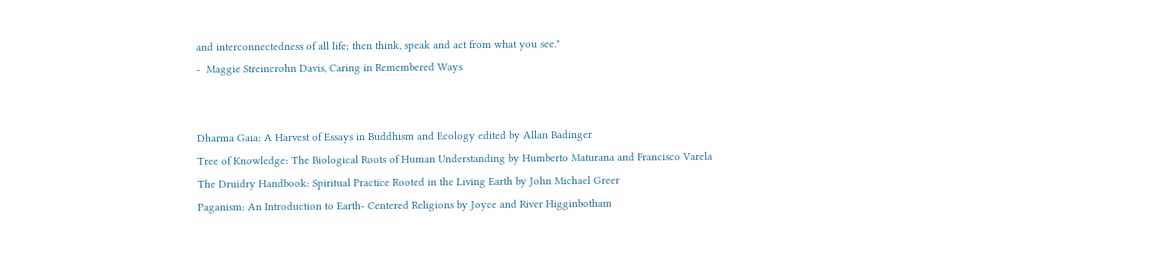and interconnectedness of all life; then think, speak and act from what you see."
-  Maggie Streincrohn Davis, Caring in Remembered Ways


Dharma Gaia: A Harvest of Essays in Buddhism and Ecology edited by Allan Badinger
Tree of Knowledge: The Biological Roots of Human Understanding by Humberto Maturana and Francisco Varela
The Druidry Handbook: Spiritual Practice Rooted in the Living Earth by John Michael Greer
Paganism: An Introduction to Earth- Centered Religions by Joyce and River Higginbotham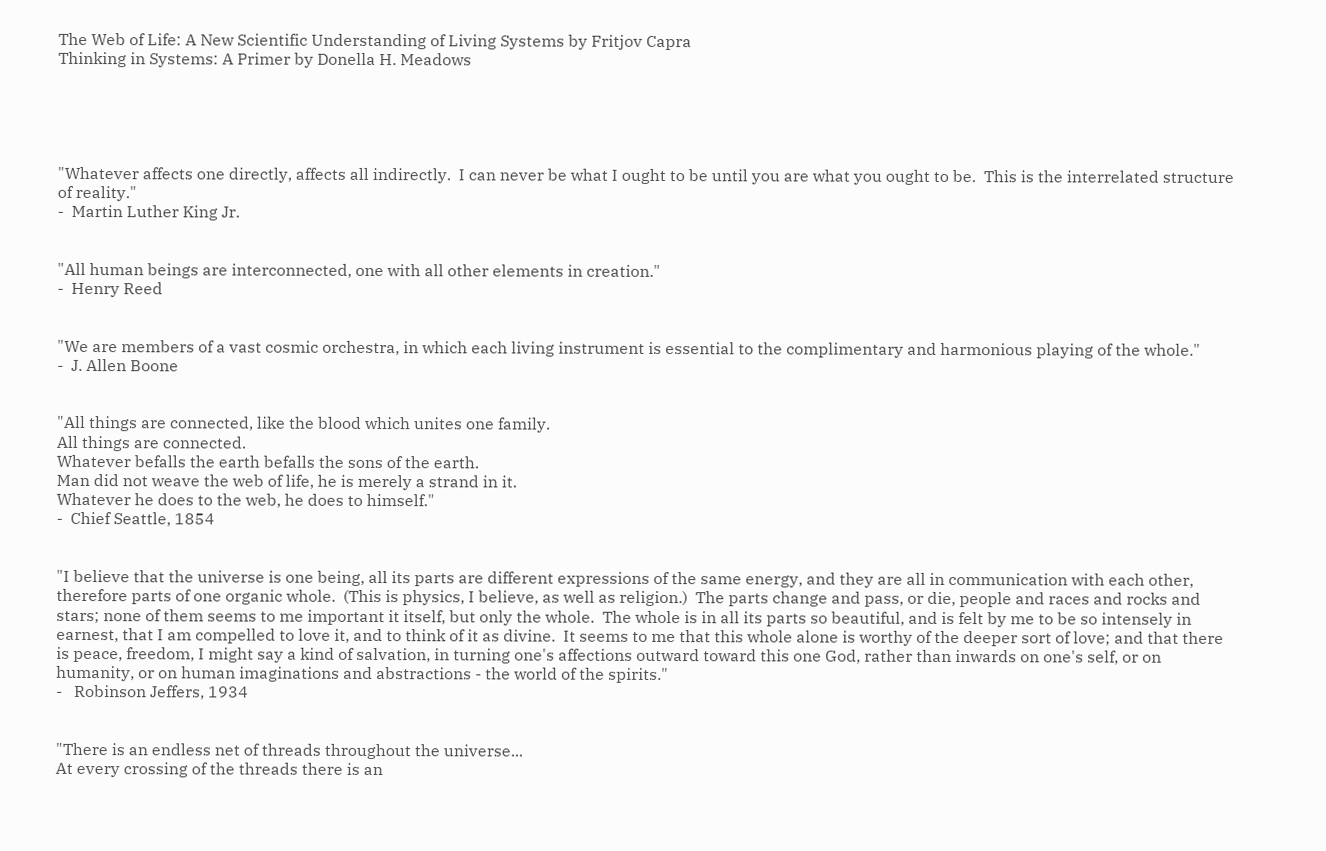The Web of Life: A New Scientific Understanding of Living Systems by Fritjov Capra
Thinking in Systems: A Primer by Donella H. Meadows





"Whatever affects one directly, affects all indirectly.  I can never be what I ought to be until you are what you ought to be.  This is the interrelated structure of reality."
-  Martin Luther King Jr.


"All human beings are interconnected, one with all other elements in creation."
-  Henry Reed


"We are members of a vast cosmic orchestra, in which each living instrument is essential to the complimentary and harmonious playing of the whole."
-  J. Allen Boone


"All things are connected, like the blood which unites one family.
All things are connected.
Whatever befalls the earth befalls the sons of the earth.
Man did not weave the web of life, he is merely a strand in it.
Whatever he does to the web, he does to himself."
-  Chief Seattle, 1854


"I believe that the universe is one being, all its parts are different expressions of the same energy, and they are all in communication with each other, therefore parts of one organic whole.  (This is physics, I believe, as well as religion.)  The parts change and pass, or die, people and races and rocks and stars; none of them seems to me important it itself, but only the whole.  The whole is in all its parts so beautiful, and is felt by me to be so intensely in earnest, that I am compelled to love it, and to think of it as divine.  It seems to me that this whole alone is worthy of the deeper sort of love; and that there is peace, freedom, I might say a kind of salvation, in turning one's affections outward toward this one God, rather than inwards on one's self, or on humanity, or on human imaginations and abstractions - the world of the spirits."
-   Robinson Jeffers, 1934


"There is an endless net of threads throughout the universe...
At every crossing of the threads there is an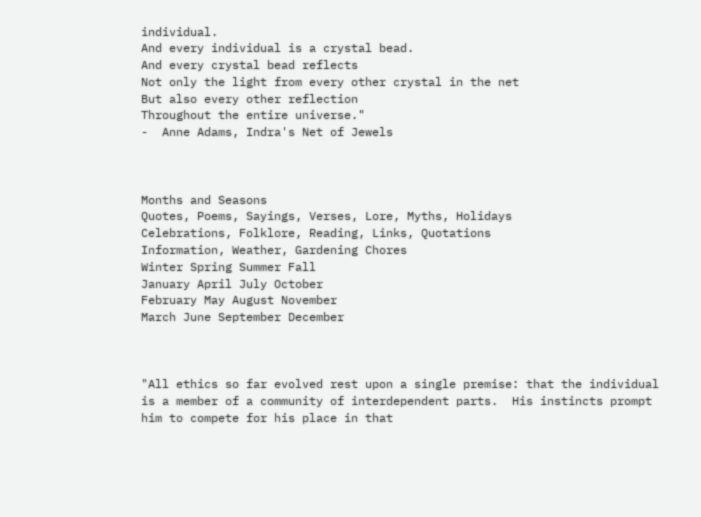individual.
And every individual is a crystal bead.
And every crystal bead reflects
Not only the light from every other crystal in the net
But also every other reflection
Throughout the entire universe."
-  Anne Adams, Indra's Net of Jewels



Months and Seasons
Quotes, Poems, Sayings, Verses, Lore, Myths, Holidays
Celebrations, Folklore, Reading, Links, Quotations
Information, Weather, Gardening Chores
Winter Spring Summer Fall
January April July October
February May August November
March June September December



"All ethics so far evolved rest upon a single premise: that the individual is a member of a community of interdependent parts.  His instincts prompt him to compete for his place in that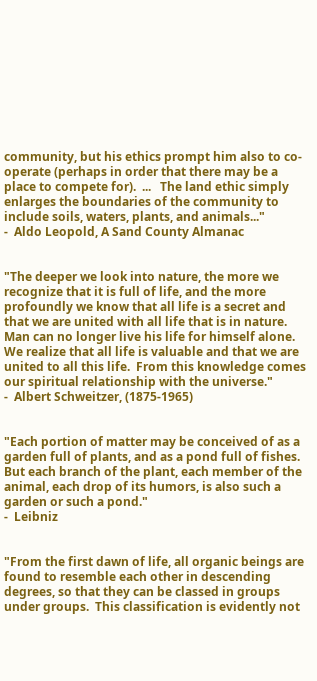community, but his ethics prompt him also to co-operate (perhaps in order that there may be a place to compete for).  ...   The land ethic simply enlarges the boundaries of the community to include soils, waters, plants, and animals..."
-  Aldo Leopold, A Sand County Almanac


"The deeper we look into nature, the more we recognize that it is full of life, and the more profoundly we know that all life is a secret and that we are united with all life that is in nature.  Man can no longer live his life for himself alone.  We realize that all life is valuable and that we are united to all this life.  From this knowledge comes our spiritual relationship with the universe."
-  Albert Schweitzer, (1875-1965)


"Each portion of matter may be conceived of as a garden full of plants, and as a pond full of fishes.  But each branch of the plant, each member of the animal, each drop of its humors, is also such a garden or such a pond."
-  Leibniz


"From the first dawn of life, all organic beings are found to resemble each other in descending degrees, so that they can be classed in groups under groups.  This classification is evidently not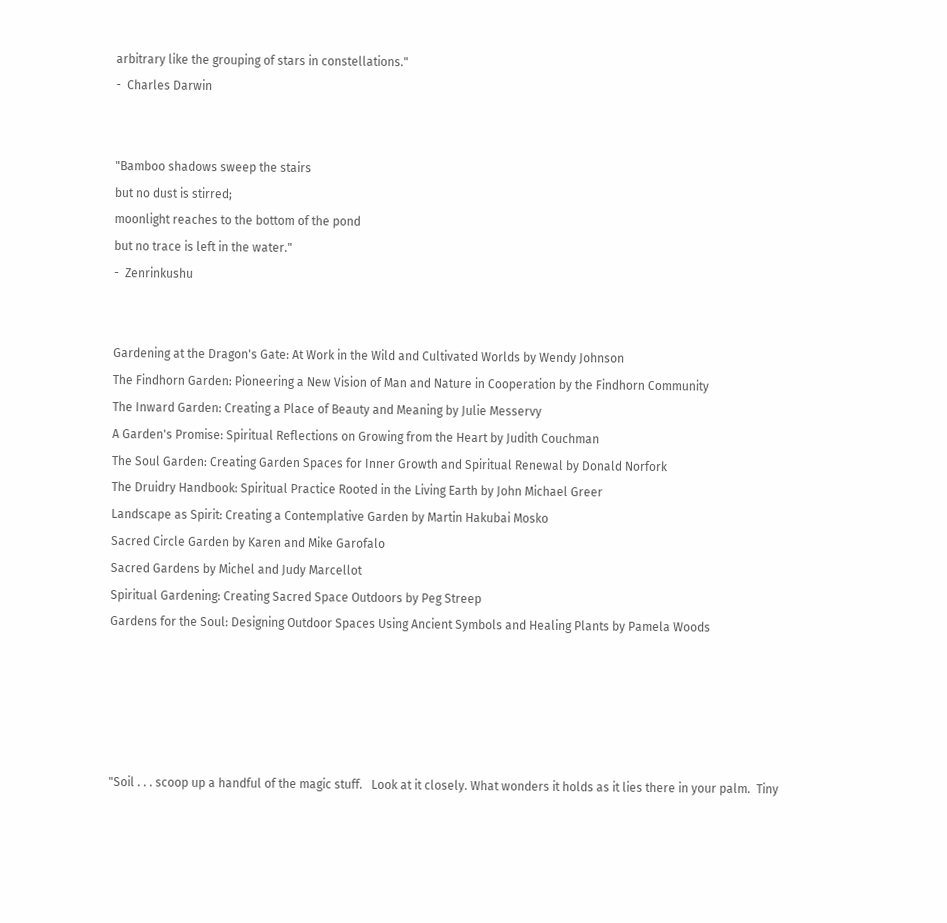arbitrary like the grouping of stars in constellations."
-  Charles Darwin


"Bamboo shadows sweep the stairs
but no dust is stirred;
moonlight reaches to the bottom of the pond
but no trace is left in the water."
-  Zenrinkushu


Gardening at the Dragon's Gate: At Work in the Wild and Cultivated Worlds by Wendy Johnson
The Findhorn Garden: Pioneering a New Vision of Man and Nature in Cooperation by the Findhorn Community
The Inward Garden: Creating a Place of Beauty and Meaning by Julie Messervy
A Garden's Promise: Spiritual Reflections on Growing from the Heart by Judith Couchman
The Soul Garden: Creating Garden Spaces for Inner Growth and Spiritual Renewal by Donald Norfork
The Druidry Handbook: Spiritual Practice Rooted in the Living Earth by John Michael Greer
Landscape as Spirit: Creating a Contemplative Garden by Martin Hakubai Mosko
Sacred Circle Garden by Karen and Mike Garofalo
Sacred Gardens by Michel and Judy Marcellot
Spiritual Gardening: Creating Sacred Space Outdoors by Peg Streep
Gardens for the Soul: Designing Outdoor Spaces Using Ancient Symbols and Healing Plants by Pamela Woods





"Soil . . . scoop up a handful of the magic stuff.   Look at it closely. What wonders it holds as it lies there in your palm.  Tiny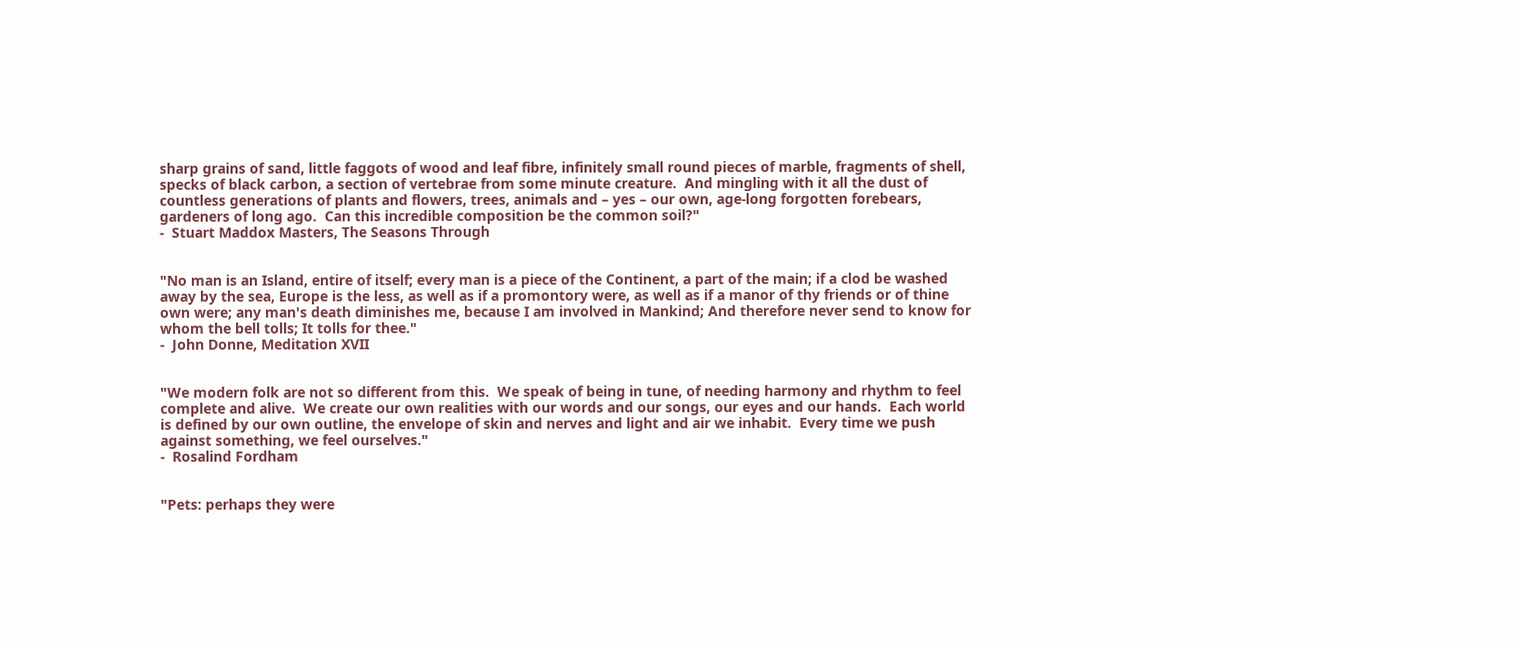sharp grains of sand, little faggots of wood and leaf fibre, infinitely small round pieces of marble, fragments of shell, specks of black carbon, a section of vertebrae from some minute creature.  And mingling with it all the dust of countless generations of plants and flowers, trees, animals and – yes – our own, age-long forgotten forebears, gardeners of long ago.  Can this incredible composition be the common soil?"
-  Stuart Maddox Masters, The Seasons Through


"No man is an Island, entire of itself; every man is a piece of the Continent, a part of the main; if a clod be washed away by the sea, Europe is the less, as well as if a promontory were, as well as if a manor of thy friends or of thine own were; any man's death diminishes me, because I am involved in Mankind; And therefore never send to know for whom the bell tolls; It tolls for thee."
-  John Donne, Meditation XVII


"We modern folk are not so different from this.  We speak of being in tune, of needing harmony and rhythm to feel complete and alive.  We create our own realities with our words and our songs, our eyes and our hands.  Each world is defined by our own outline, the envelope of skin and nerves and light and air we inhabit.  Every time we push against something, we feel ourselves."
-  Rosalind Fordham


"Pets: perhaps they were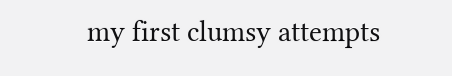my first clumsy attempts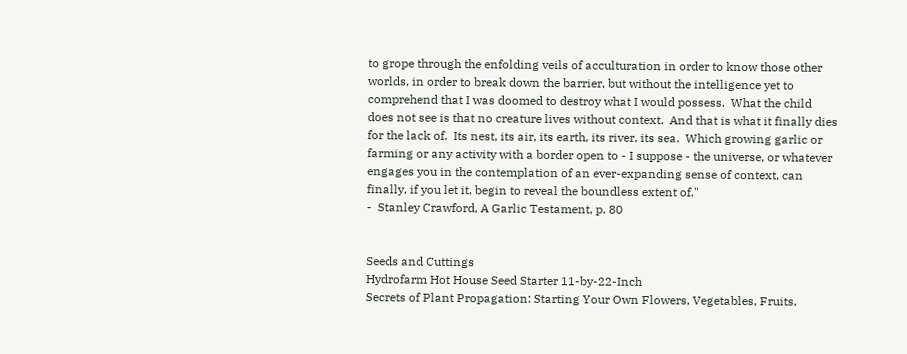to grope through the enfolding veils of acculturation in order to know those other worlds, in order to break down the barrier, but without the intelligence yet to comprehend that I was doomed to destroy what I would possess.  What the child does not see is that no creature lives without context.  And that is what it finally dies for the lack of.  Its nest, its air, its earth, its river, its sea.  Which growing garlic or farming or any activity with a border open to - I suppose - the universe, or whatever engages you in the contemplation of an ever-expanding sense of context, can finally, if you let it, begin to reveal the boundless extent of."
-  Stanley Crawford, A Garlic Testament, p. 80


Seeds and Cuttings
Hydrofarm Hot House Seed Starter 11-by-22-Inch
Secrets of Plant Propagation: Starting Your Own Flowers, Vegetables, Fruits,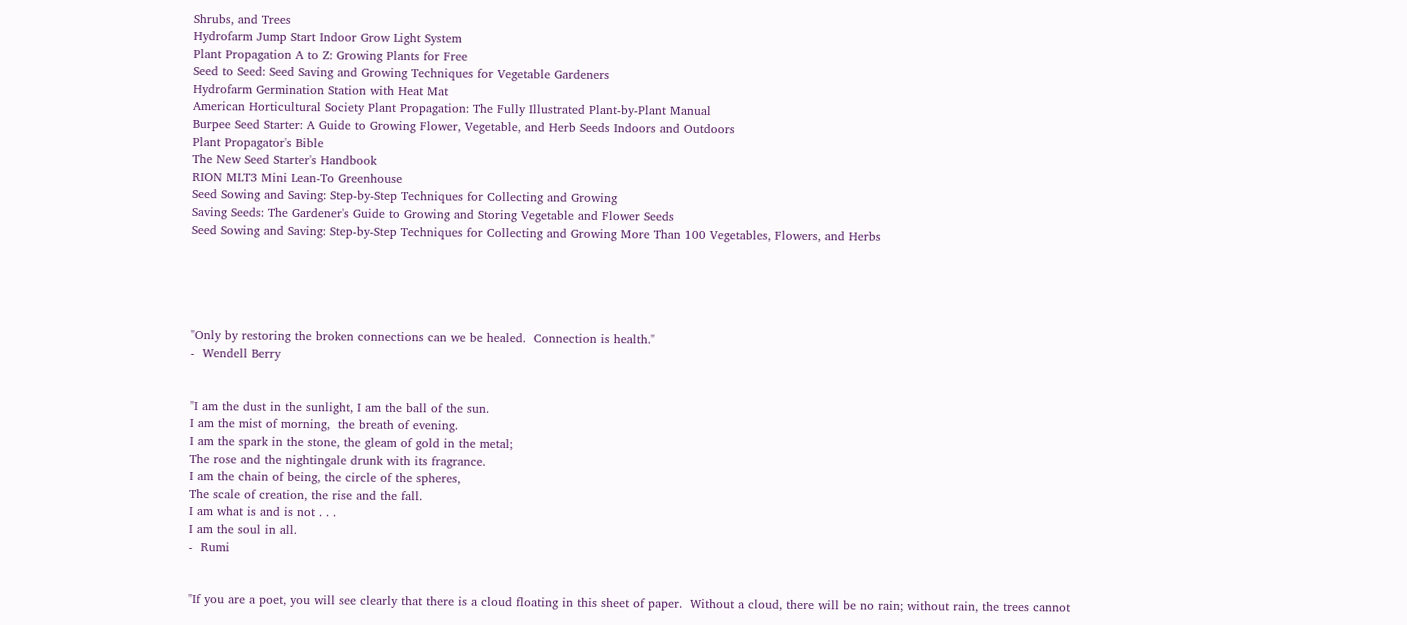Shrubs, and Trees
Hydrofarm Jump Start Indoor Grow Light System
Plant Propagation A to Z: Growing Plants for Free
Seed to Seed: Seed Saving and Growing Techniques for Vegetable Gardeners
Hydrofarm Germination Station with Heat Mat
American Horticultural Society Plant Propagation: The Fully Illustrated Plant-by-Plant Manual
Burpee Seed Starter: A Guide to Growing Flower, Vegetable, and Herb Seeds Indoors and Outdoors
Plant Propagator's Bible
The New Seed Starter's Handbook
RION MLT3 Mini Lean-To Greenhouse
Seed Sowing and Saving: Step-by-Step Techniques for Collecting and Growing
Saving Seeds: The Gardener's Guide to Growing and Storing Vegetable and Flower Seeds
Seed Sowing and Saving: Step-by-Step Techniques for Collecting and Growing More Than 100 Vegetables, Flowers, and Herbs





"Only by restoring the broken connections can we be healed.  Connection is health."
-  Wendell Berry


"I am the dust in the sunlight, I am the ball of the sun.
I am the mist of morning,  the breath of evening.
I am the spark in the stone, the gleam of gold in the metal;
The rose and the nightingale drunk with its fragrance.
I am the chain of being, the circle of the spheres,
The scale of creation, the rise and the fall.
I am what is and is not . . .
I am the soul in all.
-  Rumi


"If you are a poet, you will see clearly that there is a cloud floating in this sheet of paper.  Without a cloud, there will be no rain; without rain, the trees cannot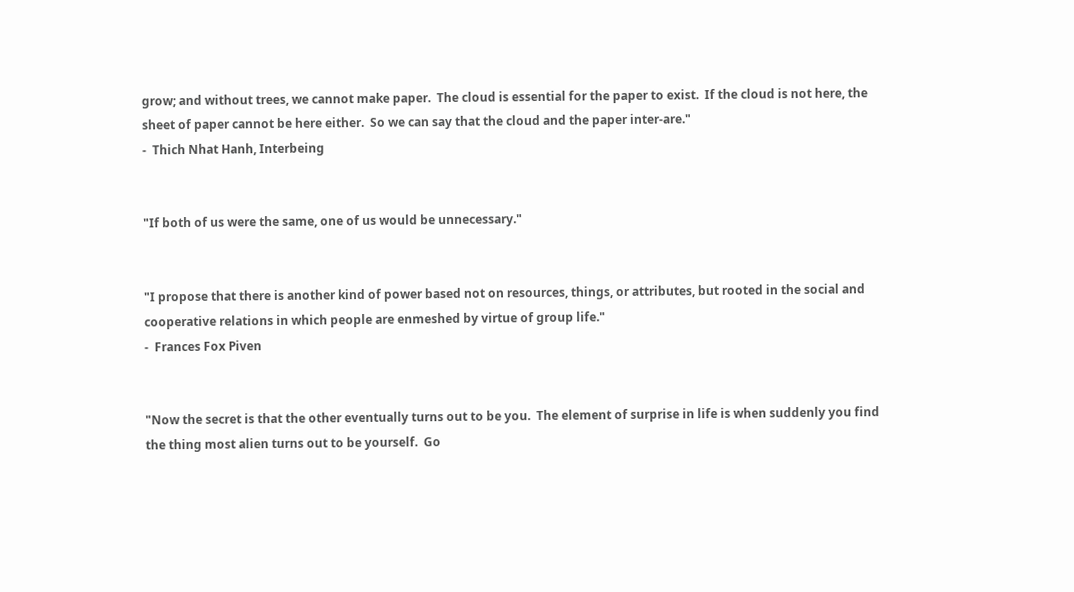grow; and without trees, we cannot make paper.  The cloud is essential for the paper to exist.  If the cloud is not here, the sheet of paper cannot be here either.  So we can say that the cloud and the paper inter-are."
-  Thich Nhat Hanh, Interbeing


"If both of us were the same, one of us would be unnecessary."


"I propose that there is another kind of power based not on resources, things, or attributes, but rooted in the social and cooperative relations in which people are enmeshed by virtue of group life."
-  Frances Fox Piven


"Now the secret is that the other eventually turns out to be you.  The element of surprise in life is when suddenly you find the thing most alien turns out to be yourself.  Go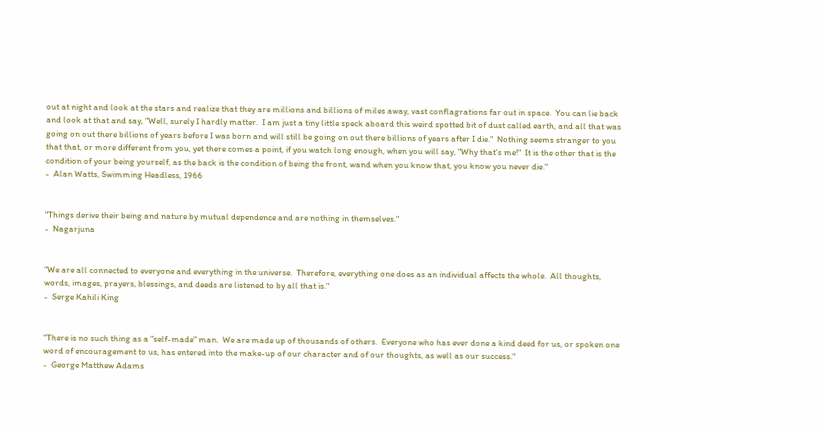out at night and look at the stars and realize that they are millions and billions of miles away, vast conflagrations far out in space.  You can lie back and look at that and say, "Well, surely I hardly matter.  I am just a tiny little speck aboard this weird spotted bit of dust called earth, and all that was going on out there billions of years before I was born and will still be going on out there billions of years after I die."  Nothing seems stranger to you that that, or more different from you, yet there comes a point, if you watch long enough, when you will say, "Why that's me!"  It is the other that is the condition of your being yourself, as the back is the condition of being the front, wand when you know that, you know you never die."
-  Alan Watts, Swimming Headless, 1966


"Things derive their being and nature by mutual dependence and are nothing in themselves."
-  Nagarjuna


"We are all connected to everyone and everything in the universe.  Therefore, everything one does as an individual affects the whole.  All thoughts, words, images, prayers, blessings, and deeds are listened to by all that is."
-  Serge Kahili King


"There is no such thing as a "self-made" man.  We are made up of thousands of others.  Everyone who has ever done a kind deed for us, or spoken one word of encouragement to us, has entered into the make-up of our character and of our thoughts, as well as our success."
-  George Matthew Adams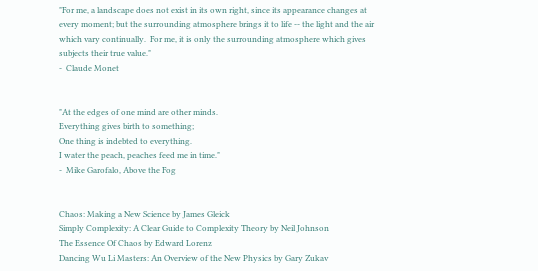"For me, a landscape does not exist in its own right, since its appearance changes at every moment; but the surrounding atmosphere brings it to life -- the light and the air which vary continually.  For me, it is only the surrounding atmosphere which gives subjects their true value."
-  Claude Monet


"At the edges of one mind are other minds.
Everything gives birth to something;
One thing is indebted to everything.
I water the peach, peaches feed me in time."
-  Mike Garofalo, Above the Fog


Chaos: Making a New Science by James Gleick
Simply Complexity: A Clear Guide to Complexity Theory by Neil Johnson
The Essence Of Chaos by Edward Lorenz
Dancing Wu Li Masters: An Overview of the New Physics by Gary Zukav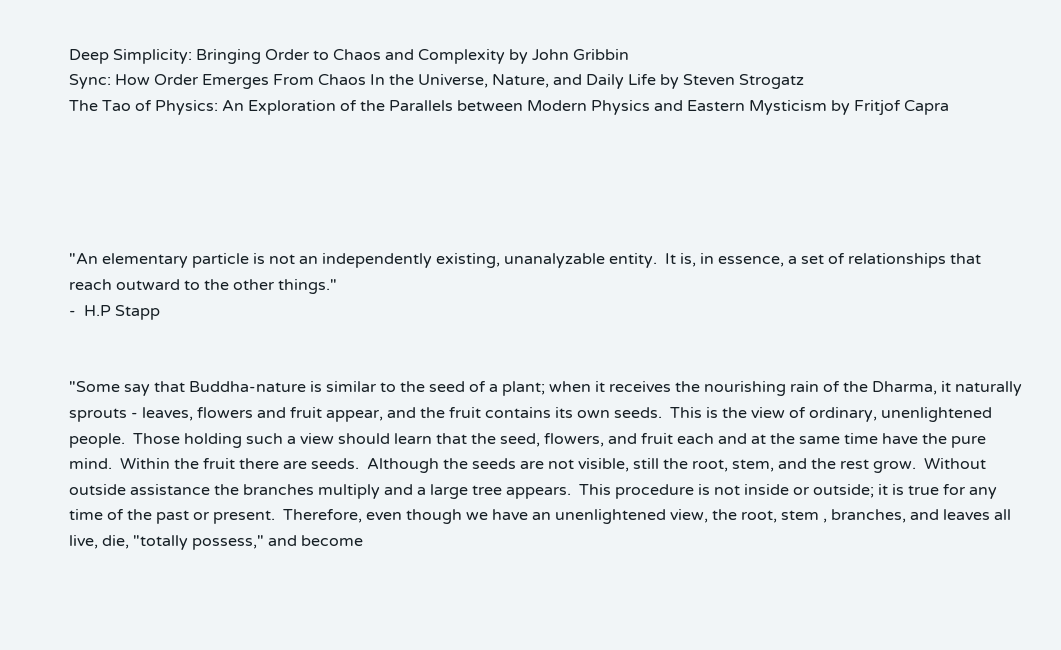Deep Simplicity: Bringing Order to Chaos and Complexity by John Gribbin
Sync: How Order Emerges From Chaos In the Universe, Nature, and Daily Life by Steven Strogatz
The Tao of Physics: An Exploration of the Parallels between Modern Physics and Eastern Mysticism by Fritjof Capra





"An elementary particle is not an independently existing, unanalyzable entity.  It is, in essence, a set of relationships that reach outward to the other things."
-  H.P Stapp


"Some say that Buddha-nature is similar to the seed of a plant; when it receives the nourishing rain of the Dharma, it naturally sprouts - leaves, flowers and fruit appear, and the fruit contains its own seeds.  This is the view of ordinary, unenlightened people.  Those holding such a view should learn that the seed, flowers, and fruit each and at the same time have the pure mind.  Within the fruit there are seeds.  Although the seeds are not visible, still the root, stem, and the rest grow.  Without outside assistance the branches multiply and a large tree appears.  This procedure is not inside or outside; it is true for any time of the past or present.  Therefore, even though we have an unenlightened view, the root, stem , branches, and leaves all live, die, "totally possess," and become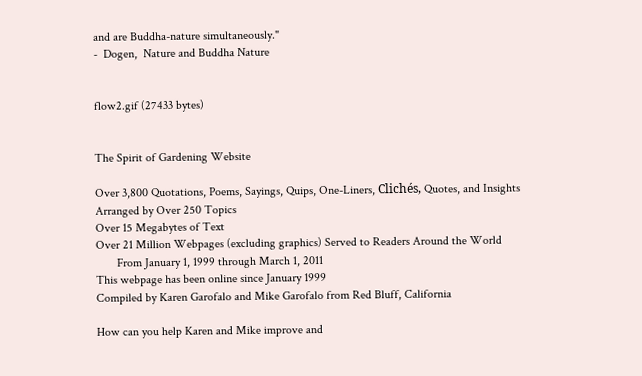and are Buddha-nature simultaneously."
-  Dogen,  Nature and Buddha Nature


flow2.gif (27433 bytes)


The Spirit of Gardening Website

Over 3,800 Quotations, Poems, Sayings, Quips, One-Liners, Clichés, Quotes, and Insights
Arranged by Over 250 Topics
Over 15 Megabytes of Text
Over 21 Million Webpages (excluding graphics) Served to Readers Around the World
       From January 1, 1999 through March 1, 2011
This webpage has been online since January 1999
Compiled by Karen Garofalo and Mike Garofalo from Red Bluff, California

How can you help Karen and Mike improve and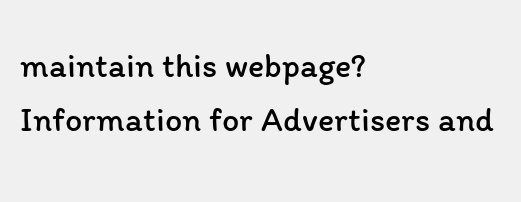maintain this webpage?
Information for Advertisers and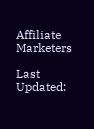Affiliate Marketers

Last Updated: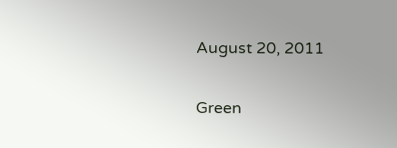August 20, 2011

Green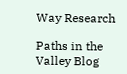Way Research

Paths in the Valley Blog